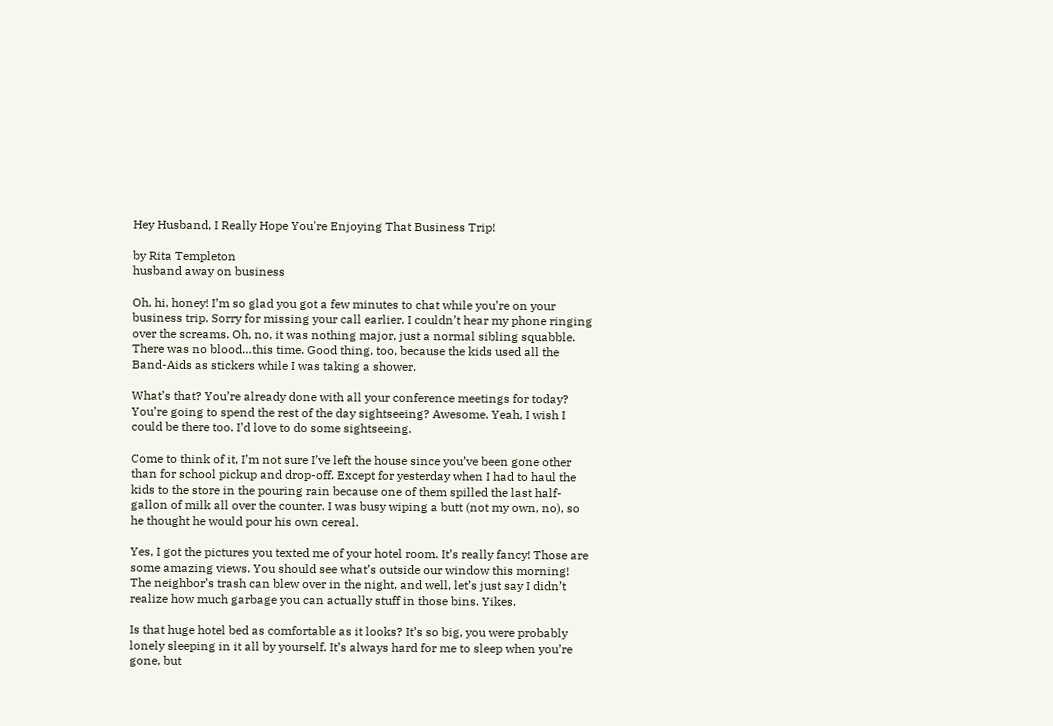Hey Husband, I Really Hope You're Enjoying That Business Trip!

by Rita Templeton
husband away on business

Oh, hi, honey! I’m so glad you got a few minutes to chat while you’re on your business trip. Sorry for missing your call earlier. I couldn’t hear my phone ringing over the screams. Oh, no, it was nothing major, just a normal sibling squabble. There was no blood…this time. Good thing, too, because the kids used all the Band-Aids as stickers while I was taking a shower.

What’s that? You’re already done with all your conference meetings for today? You’re going to spend the rest of the day sightseeing? Awesome. Yeah, I wish I could be there too. I’d love to do some sightseeing.

Come to think of it, I’m not sure I’ve left the house since you’ve been gone other than for school pickup and drop-off. Except for yesterday when I had to haul the kids to the store in the pouring rain because one of them spilled the last half-gallon of milk all over the counter. I was busy wiping a butt (not my own, no), so he thought he would pour his own cereal.

Yes, I got the pictures you texted me of your hotel room. It’s really fancy! Those are some amazing views. You should see what’s outside our window this morning! The neighbor’s trash can blew over in the night, and well, let’s just say I didn’t realize how much garbage you can actually stuff in those bins. Yikes.

Is that huge hotel bed as comfortable as it looks? It’s so big, you were probably lonely sleeping in it all by yourself. It’s always hard for me to sleep when you’re gone, but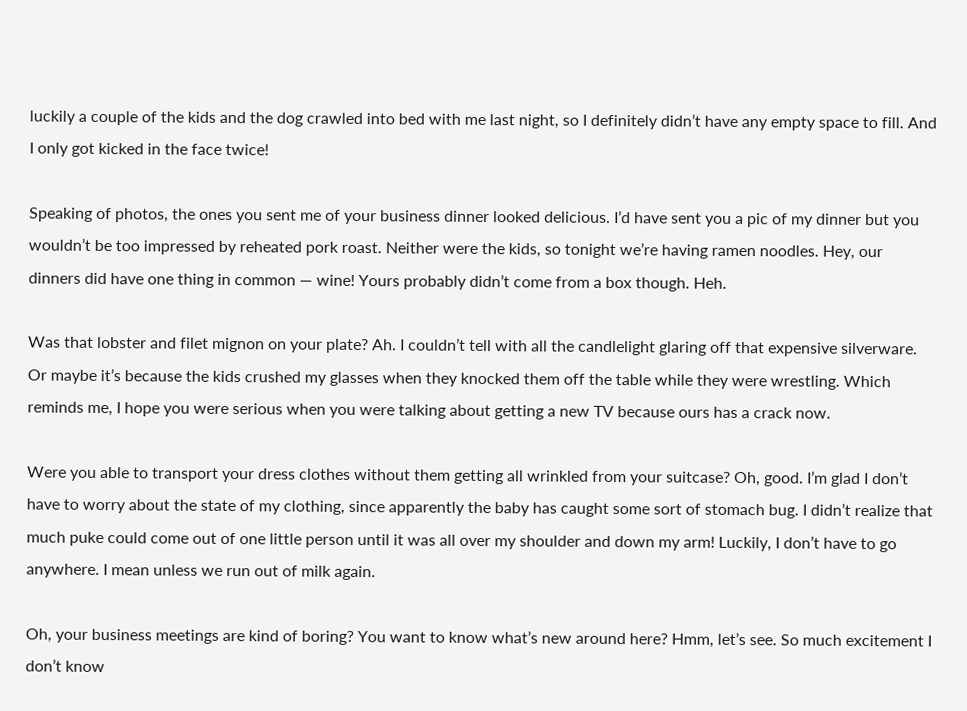luckily a couple of the kids and the dog crawled into bed with me last night, so I definitely didn’t have any empty space to fill. And I only got kicked in the face twice!

Speaking of photos, the ones you sent me of your business dinner looked delicious. I’d have sent you a pic of my dinner but you wouldn’t be too impressed by reheated pork roast. Neither were the kids, so tonight we’re having ramen noodles. Hey, our dinners did have one thing in common — wine! Yours probably didn’t come from a box though. Heh.

Was that lobster and filet mignon on your plate? Ah. I couldn’t tell with all the candlelight glaring off that expensive silverware. Or maybe it’s because the kids crushed my glasses when they knocked them off the table while they were wrestling. Which reminds me, I hope you were serious when you were talking about getting a new TV because ours has a crack now.

Were you able to transport your dress clothes without them getting all wrinkled from your suitcase? Oh, good. I’m glad I don’t have to worry about the state of my clothing, since apparently the baby has caught some sort of stomach bug. I didn’t realize that much puke could come out of one little person until it was all over my shoulder and down my arm! Luckily, I don’t have to go anywhere. I mean unless we run out of milk again.

Oh, your business meetings are kind of boring? You want to know what’s new around here? Hmm, let’s see. So much excitement I don’t know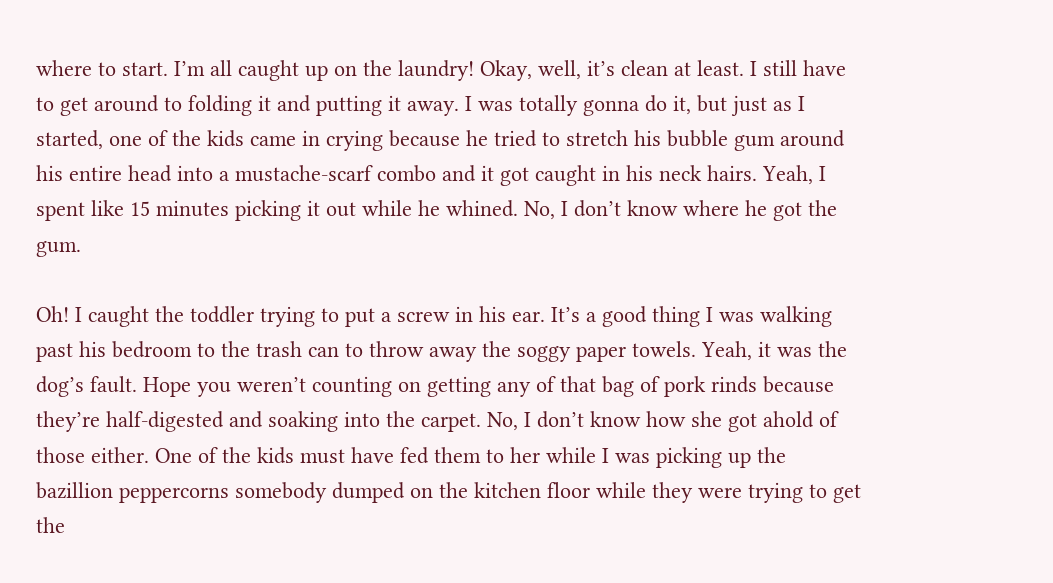where to start. I’m all caught up on the laundry! Okay, well, it’s clean at least. I still have to get around to folding it and putting it away. I was totally gonna do it, but just as I started, one of the kids came in crying because he tried to stretch his bubble gum around his entire head into a mustache-scarf combo and it got caught in his neck hairs. Yeah, I spent like 15 minutes picking it out while he whined. No, I don’t know where he got the gum.

Oh! I caught the toddler trying to put a screw in his ear. It’s a good thing I was walking past his bedroom to the trash can to throw away the soggy paper towels. Yeah, it was the dog’s fault. Hope you weren’t counting on getting any of that bag of pork rinds because they’re half-digested and soaking into the carpet. No, I don’t know how she got ahold of those either. One of the kids must have fed them to her while I was picking up the bazillion peppercorns somebody dumped on the kitchen floor while they were trying to get the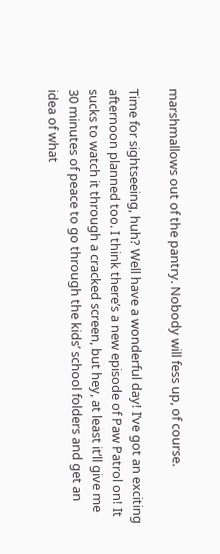marshmallows out of the pantry. Nobody will fess up, of course.

Time for sightseeing, huh? Well have a wonderful day! I’ve got an exciting afternoon planned too. I think there’s a new episode of Paw Patrol on! It sucks to watch it through a cracked screen, but hey, at least it’ll give me 30 minutes of peace to go through the kids’ school folders and get an idea of what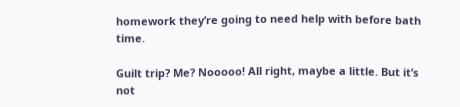homework they’re going to need help with before bath time.

Guilt trip? Me? Nooooo! All right, maybe a little. But it’s not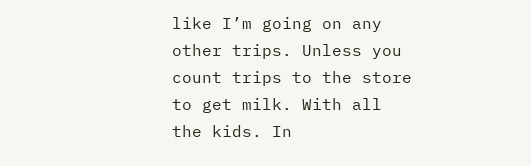like I’m going on any other trips. Unless you count trips to the store to get milk. With all the kids. In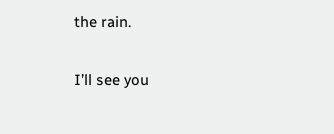the rain.

I’ll see you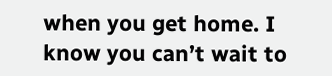when you get home. I know you can’t wait to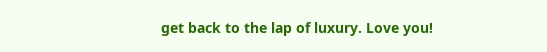get back to the lap of luxury. Love you!